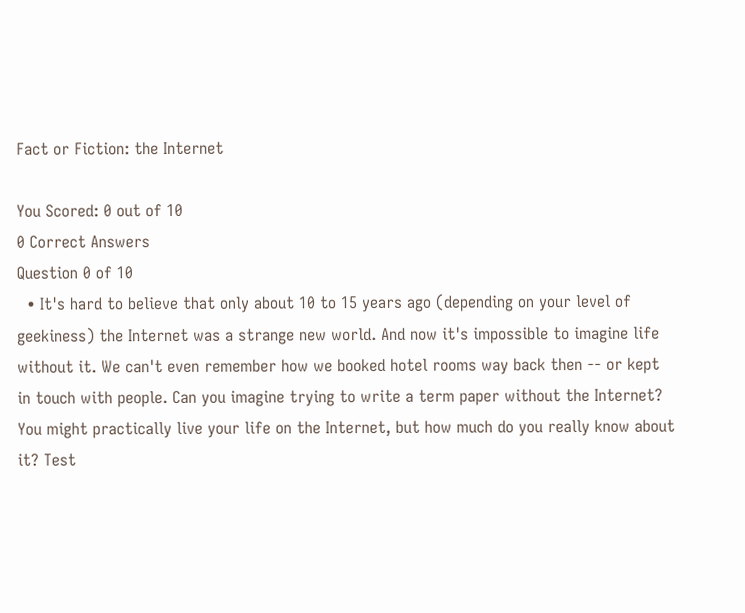Fact or Fiction: the Internet

You Scored: 0 out of 10
0 Correct Answers
Question 0 of 10
  • It's hard to believe that only about 10 to 15 years ago (depending on your level of geekiness) the Internet was a strange new world. And now it's impossible to imagine life without it. We can't even remember how we booked hotel rooms way back then -- or kept in touch with people. Can you imagine trying to write a term paper without the Internet? You might practically live your life on the Internet, but how much do you really know about it? Test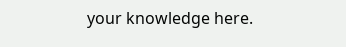your knowledge here.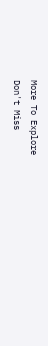More To Explore
Don't Miss